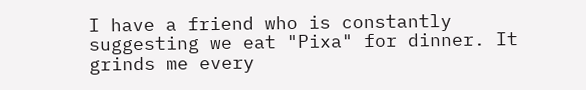I have a friend who is constantly suggesting we eat "Pixa" for dinner. It grinds me every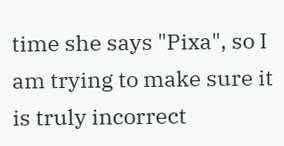time she says "Pixa", so I am trying to make sure it is truly incorrect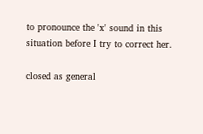to pronounce the 'x' sound in this situation before I try to correct her.

closed as general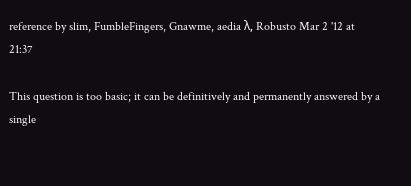reference by slim, FumbleFingers, Gnawme, aedia λ, Robusto Mar 2 '12 at 21:37

This question is too basic; it can be definitively and permanently answered by a single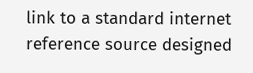link to a standard internet reference source designed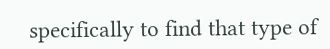specifically to find that type of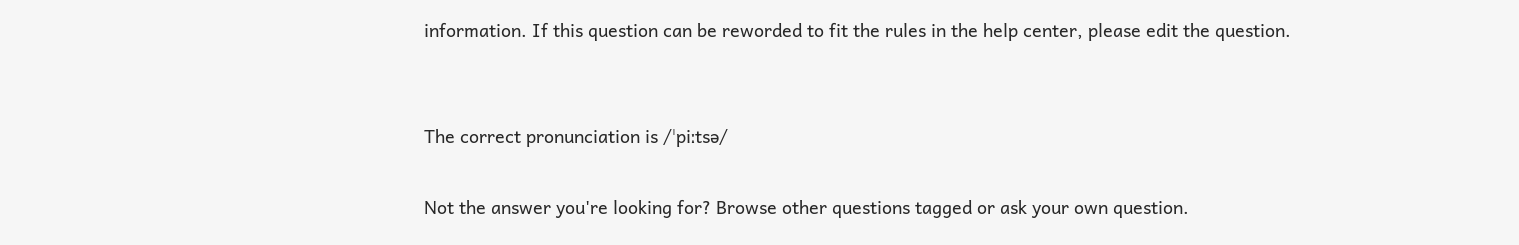information. If this question can be reworded to fit the rules in the help center, please edit the question.


The correct pronunciation is /ˈpiːtsə/

Not the answer you're looking for? Browse other questions tagged or ask your own question.